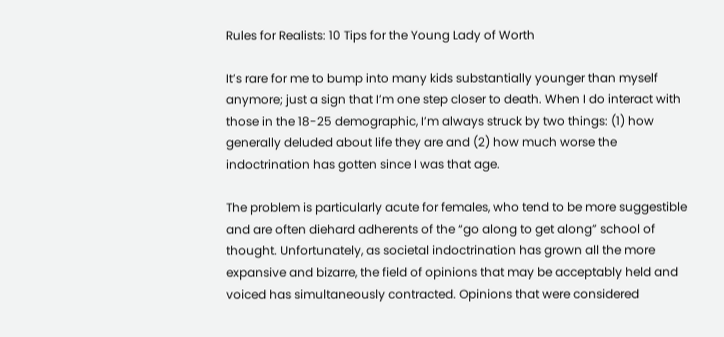Rules for Realists: 10 Tips for the Young Lady of Worth

It’s rare for me to bump into many kids substantially younger than myself anymore; just a sign that I’m one step closer to death. When I do interact with those in the 18-25 demographic, I’m always struck by two things: (1) how generally deluded about life they are and (2) how much worse the indoctrination has gotten since I was that age.

The problem is particularly acute for females, who tend to be more suggestible and are often diehard adherents of the “go along to get along” school of thought. Unfortunately, as societal indoctrination has grown all the more expansive and bizarre, the field of opinions that may be acceptably held and voiced has simultaneously contracted. Opinions that were considered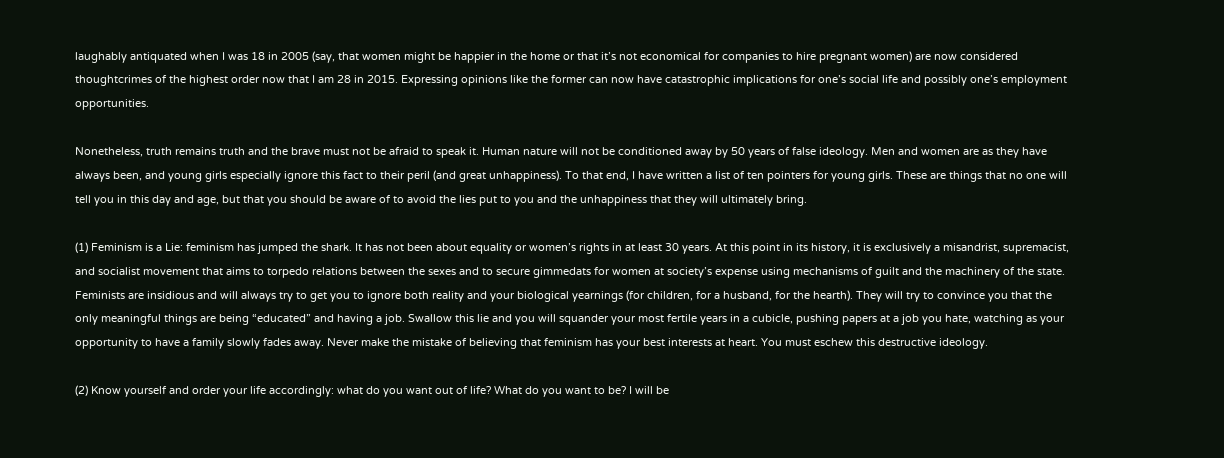laughably antiquated when I was 18 in 2005 (say, that women might be happier in the home or that it’s not economical for companies to hire pregnant women) are now considered thoughtcrimes of the highest order now that I am 28 in 2015. Expressing opinions like the former can now have catastrophic implications for one’s social life and possibly one’s employment opportunities.

Nonetheless, truth remains truth and the brave must not be afraid to speak it. Human nature will not be conditioned away by 50 years of false ideology. Men and women are as they have always been, and young girls especially ignore this fact to their peril (and great unhappiness). To that end, I have written a list of ten pointers for young girls. These are things that no one will tell you in this day and age, but that you should be aware of to avoid the lies put to you and the unhappiness that they will ultimately bring.

(1) Feminism is a Lie: feminism has jumped the shark. It has not been about equality or women’s rights in at least 30 years. At this point in its history, it is exclusively a misandrist, supremacist, and socialist movement that aims to torpedo relations between the sexes and to secure gimmedats for women at society’s expense using mechanisms of guilt and the machinery of the state. Feminists are insidious and will always try to get you to ignore both reality and your biological yearnings (for children, for a husband, for the hearth). They will try to convince you that the only meaningful things are being “educated” and having a job. Swallow this lie and you will squander your most fertile years in a cubicle, pushing papers at a job you hate, watching as your opportunity to have a family slowly fades away. Never make the mistake of believing that feminism has your best interests at heart. You must eschew this destructive ideology.

(2) Know yourself and order your life accordingly: what do you want out of life? What do you want to be? I will be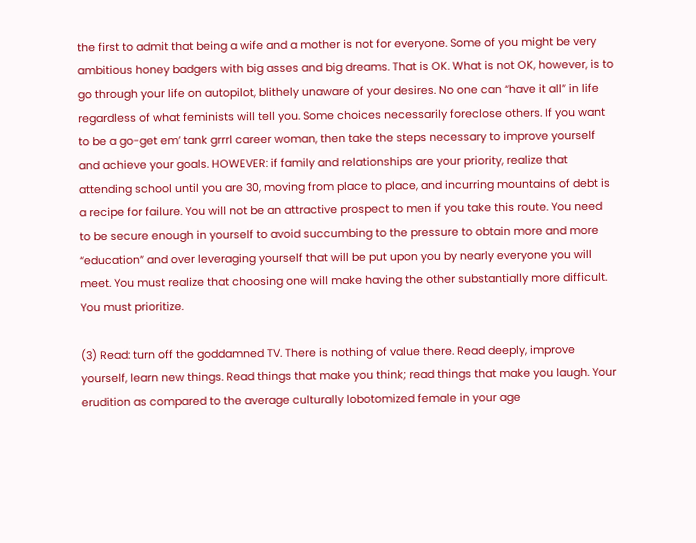the first to admit that being a wife and a mother is not for everyone. Some of you might be very ambitious honey badgers with big asses and big dreams. That is OK. What is not OK, however, is to go through your life on autopilot, blithely unaware of your desires. No one can “have it all” in life regardless of what feminists will tell you. Some choices necessarily foreclose others. If you want to be a go-get em’ tank grrrl career woman, then take the steps necessary to improve yourself and achieve your goals. HOWEVER: if family and relationships are your priority, realize that attending school until you are 30, moving from place to place, and incurring mountains of debt is a recipe for failure. You will not be an attractive prospect to men if you take this route. You need to be secure enough in yourself to avoid succumbing to the pressure to obtain more and more “education” and over leveraging yourself that will be put upon you by nearly everyone you will meet. You must realize that choosing one will make having the other substantially more difficult. You must prioritize.

(3) Read: turn off the goddamned TV. There is nothing of value there. Read deeply, improve yourself, learn new things. Read things that make you think; read things that make you laugh. Your erudition as compared to the average culturally lobotomized female in your age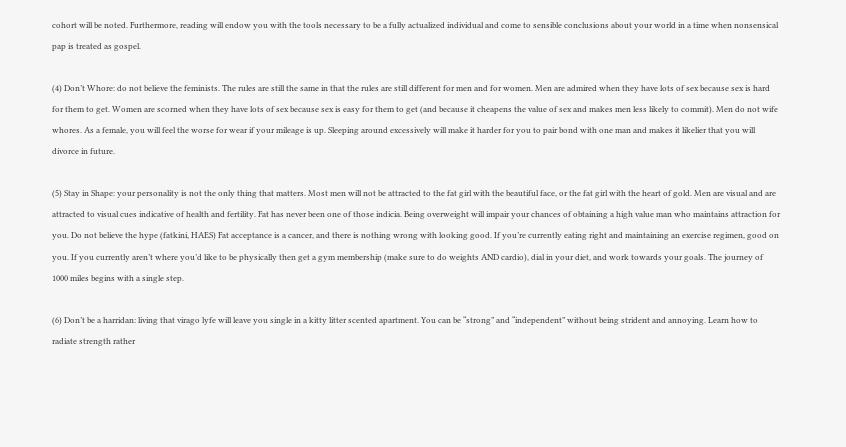cohort will be noted. Furthermore, reading will endow you with the tools necessary to be a fully actualized individual and come to sensible conclusions about your world in a time when nonsensical pap is treated as gospel.

(4) Don’t Whore: do not believe the feminists. The rules are still the same in that the rules are still different for men and for women. Men are admired when they have lots of sex because sex is hard for them to get. Women are scorned when they have lots of sex because sex is easy for them to get (and because it cheapens the value of sex and makes men less likely to commit). Men do not wife whores. As a female, you will feel the worse for wear if your mileage is up. Sleeping around excessively will make it harder for you to pair bond with one man and makes it likelier that you will divorce in future.

(5) Stay in Shape: your personality is not the only thing that matters. Most men will not be attracted to the fat girl with the beautiful face, or the fat girl with the heart of gold. Men are visual and are attracted to visual cues indicative of health and fertility. Fat has never been one of those indicia. Being overweight will impair your chances of obtaining a high value man who maintains attraction for you. Do not believe the hype (fatkini, HAES) Fat acceptance is a cancer, and there is nothing wrong with looking good. If you’re currently eating right and maintaining an exercise regimen, good on you. If you currently aren’t where you’d like to be physically then get a gym membership (make sure to do weights AND cardio), dial in your diet, and work towards your goals. The journey of 1000 miles begins with a single step.

(6) Don’t be a harridan: living that virago lyfe will leave you single in a kitty litter scented apartment. You can be “strong” and “independent” without being strident and annoying. Learn how to radiate strength rather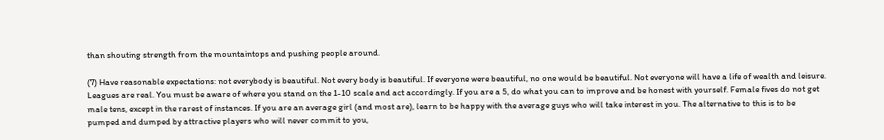than shouting strength from the mountaintops and pushing people around.

(7) Have reasonable expectations: not everybody is beautiful. Not every body is beautiful. If everyone were beautiful, no one would be beautiful. Not everyone will have a life of wealth and leisure. Leagues are real. You must be aware of where you stand on the 1-10 scale and act accordingly. If you are a 5, do what you can to improve and be honest with yourself. Female fives do not get male tens, except in the rarest of instances. If you are an average girl (and most are), learn to be happy with the average guys who will take interest in you. The alternative to this is to be pumped and dumped by attractive players who will never commit to you,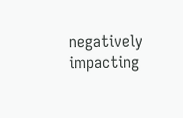negatively impacting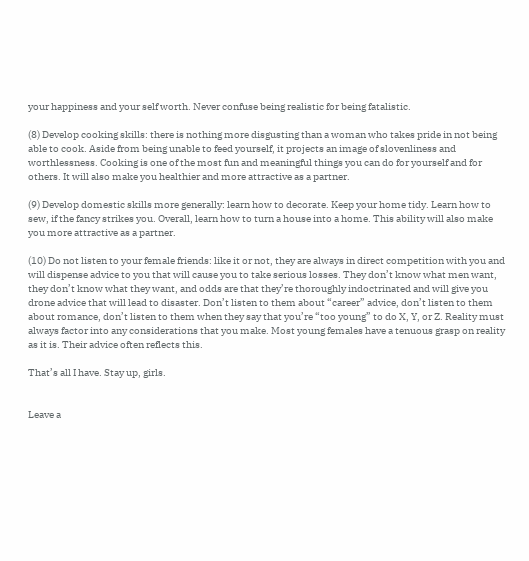your happiness and your self worth. Never confuse being realistic for being fatalistic.

(8) Develop cooking skills: there is nothing more disgusting than a woman who takes pride in not being able to cook. Aside from being unable to feed yourself, it projects an image of slovenliness and worthlessness. Cooking is one of the most fun and meaningful things you can do for yourself and for others. It will also make you healthier and more attractive as a partner.

(9) Develop domestic skills more generally: learn how to decorate. Keep your home tidy. Learn how to sew, if the fancy strikes you. Overall, learn how to turn a house into a home. This ability will also make you more attractive as a partner.

(10) Do not listen to your female friends: like it or not, they are always in direct competition with you and will dispense advice to you that will cause you to take serious losses. They don’t know what men want, they don’t know what they want, and odds are that they’re thoroughly indoctrinated and will give you drone advice that will lead to disaster. Don’t listen to them about “career” advice, don’t listen to them about romance, don’t listen to them when they say that you’re “too young” to do X, Y, or Z. Reality must always factor into any considerations that you make. Most young females have a tenuous grasp on reality as it is. Their advice often reflects this.

That’s all I have. Stay up, girls.


Leave a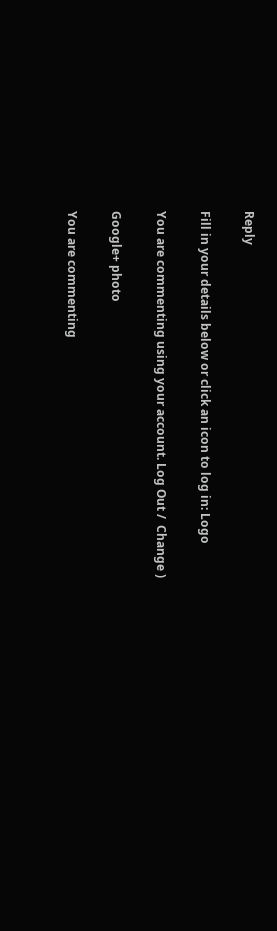Reply

Fill in your details below or click an icon to log in: Logo

You are commenting using your account. Log Out /  Change )

Google+ photo

You are commenting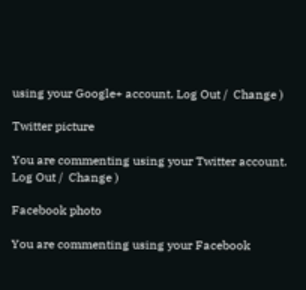using your Google+ account. Log Out /  Change )

Twitter picture

You are commenting using your Twitter account. Log Out /  Change )

Facebook photo

You are commenting using your Facebook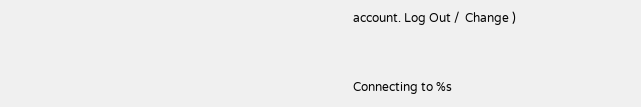account. Log Out /  Change )


Connecting to %s